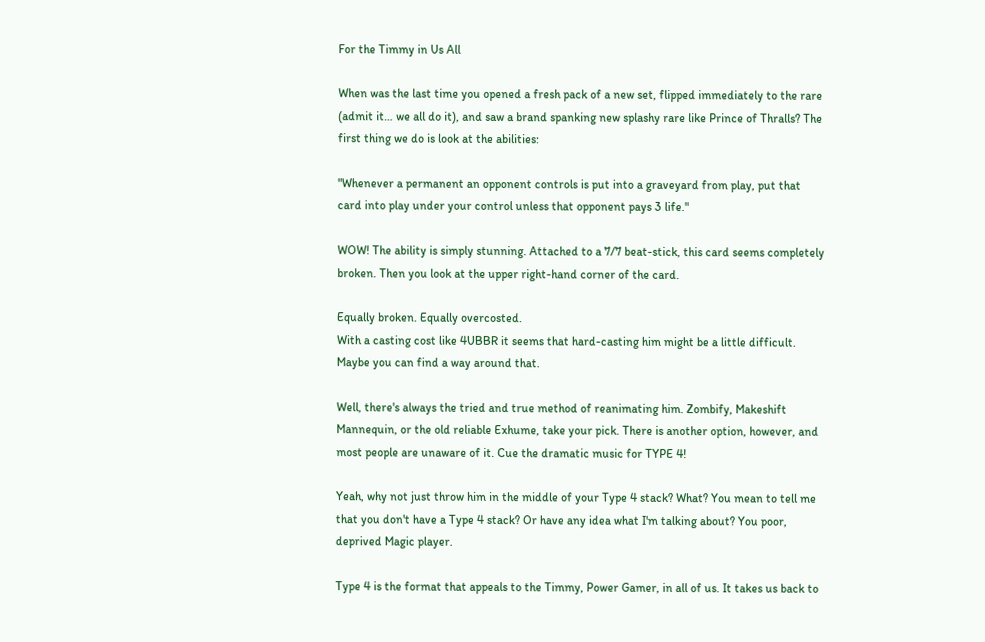For the Timmy in Us All

When was the last time you opened a fresh pack of a new set, flipped immediately to the rare (admit it… we all do it), and saw a brand spanking new splashy rare like Prince of Thralls? The first thing we do is look at the abilities:

"Whenever a permanent an opponent controls is put into a graveyard from play, put that card into play under your control unless that opponent pays 3 life."

WOW! The ability is simply stunning. Attached to a 7/7 beat-stick, this card seems completely broken. Then you look at the upper right-hand corner of the card.

Equally broken. Equally overcosted.
With a casting cost like 4UBBR it seems that hard-casting him might be a little difficult. Maybe you can find a way around that.

Well, there's always the tried and true method of reanimating him. Zombify, Makeshift Mannequin, or the old reliable Exhume, take your pick. There is another option, however, and most people are unaware of it. Cue the dramatic music for TYPE 4!

Yeah, why not just throw him in the middle of your Type 4 stack? What? You mean to tell me that you don't have a Type 4 stack? Or have any idea what I'm talking about? You poor, deprived Magic player.

Type 4 is the format that appeals to the Timmy, Power Gamer, in all of us. It takes us back to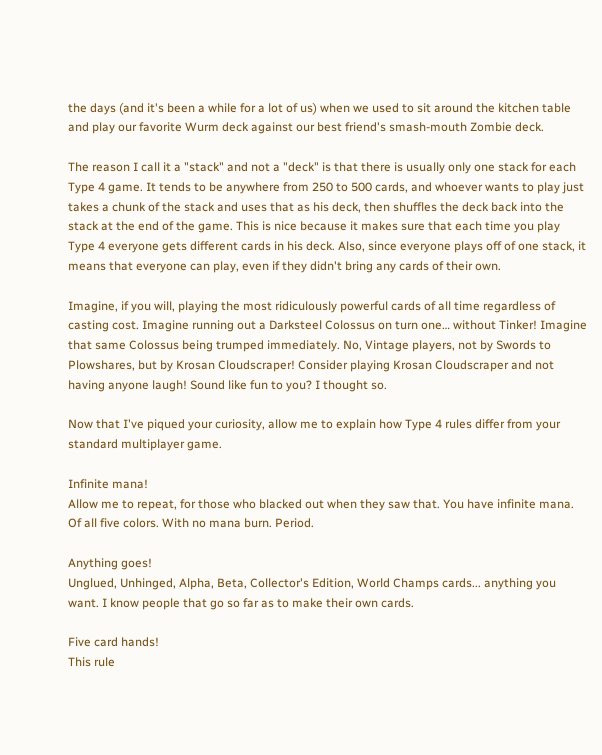the days (and it's been a while for a lot of us) when we used to sit around the kitchen table and play our favorite Wurm deck against our best friend's smash-mouth Zombie deck.

The reason I call it a "stack" and not a "deck" is that there is usually only one stack for each Type 4 game. It tends to be anywhere from 250 to 500 cards, and whoever wants to play just takes a chunk of the stack and uses that as his deck, then shuffles the deck back into the stack at the end of the game. This is nice because it makes sure that each time you play Type 4 everyone gets different cards in his deck. Also, since everyone plays off of one stack, it means that everyone can play, even if they didn't bring any cards of their own.

Imagine, if you will, playing the most ridiculously powerful cards of all time regardless of casting cost. Imagine running out a Darksteel Colossus on turn one… without Tinker! Imagine that same Colossus being trumped immediately. No, Vintage players, not by Swords to Plowshares, but by Krosan Cloudscraper! Consider playing Krosan Cloudscraper and not having anyone laugh! Sound like fun to you? I thought so.

Now that I've piqued your curiosity, allow me to explain how Type 4 rules differ from your standard multiplayer game.

Infinite mana!
Allow me to repeat, for those who blacked out when they saw that. You have infinite mana. Of all five colors. With no mana burn. Period.

Anything goes!
Unglued, Unhinged, Alpha, Beta, Collector's Edition, World Champs cards... anything you want. I know people that go so far as to make their own cards.

Five card hands!
This rule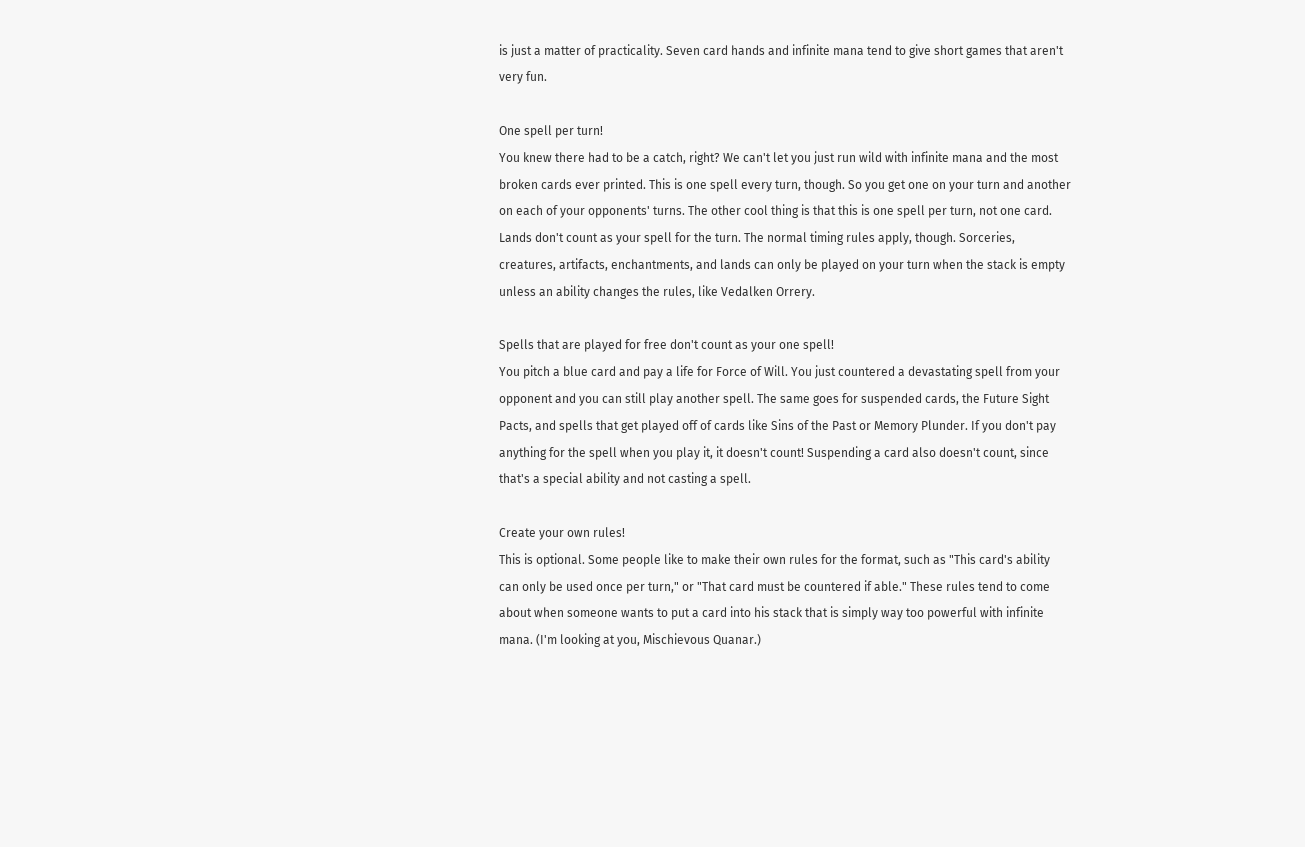is just a matter of practicality. Seven card hands and infinite mana tend to give short games that aren't very fun.

One spell per turn!
You knew there had to be a catch, right? We can't let you just run wild with infinite mana and the most broken cards ever printed. This is one spell every turn, though. So you get one on your turn and another on each of your opponents' turns. The other cool thing is that this is one spell per turn, not one card. Lands don't count as your spell for the turn. The normal timing rules apply, though. Sorceries, creatures, artifacts, enchantments, and lands can only be played on your turn when the stack is empty unless an ability changes the rules, like Vedalken Orrery.

Spells that are played for free don't count as your one spell!
You pitch a blue card and pay a life for Force of Will. You just countered a devastating spell from your opponent and you can still play another spell. The same goes for suspended cards, the Future Sight Pacts, and spells that get played off of cards like Sins of the Past or Memory Plunder. If you don't pay anything for the spell when you play it, it doesn't count! Suspending a card also doesn't count, since that's a special ability and not casting a spell.

Create your own rules!
This is optional. Some people like to make their own rules for the format, such as "This card's ability can only be used once per turn," or "That card must be countered if able." These rules tend to come about when someone wants to put a card into his stack that is simply way too powerful with infinite mana. (I'm looking at you, Mischievous Quanar.)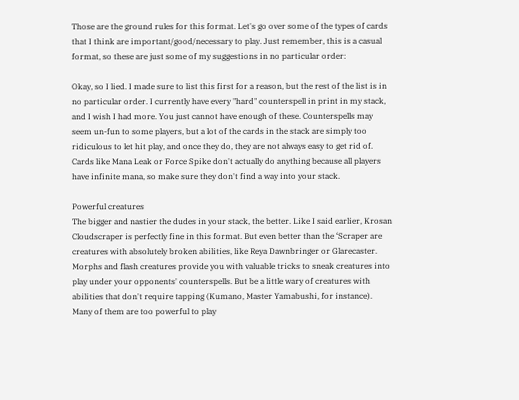Those are the ground rules for this format. Let's go over some of the types of cards that I think are important/good/necessary to play. Just remember, this is a casual format, so these are just some of my suggestions in no particular order:

Okay, so I lied. I made sure to list this first for a reason, but the rest of the list is in no particular order. I currently have every "hard" counterspell in print in my stack, and I wish I had more. You just cannot have enough of these. Counterspells may seem un-fun to some players, but a lot of the cards in the stack are simply too ridiculous to let hit play, and once they do, they are not always easy to get rid of. Cards like Mana Leak or Force Spike don't actually do anything because all players have infinite mana, so make sure they don't find a way into your stack.

Powerful creatures
The bigger and nastier the dudes in your stack, the better. Like I said earlier, Krosan Cloudscraper is perfectly fine in this format. But even better than the ‘Scraper are creatures with absolutely broken abilities, like Reya Dawnbringer or Glarecaster. Morphs and flash creatures provide you with valuable tricks to sneak creatures into play under your opponents' counterspells. But be a little wary of creatures with abilities that don't require tapping (Kumano, Master Yamabushi, for instance). Many of them are too powerful to play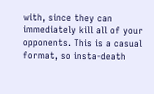with, since they can immediately kill all of your opponents. This is a casual format, so insta-death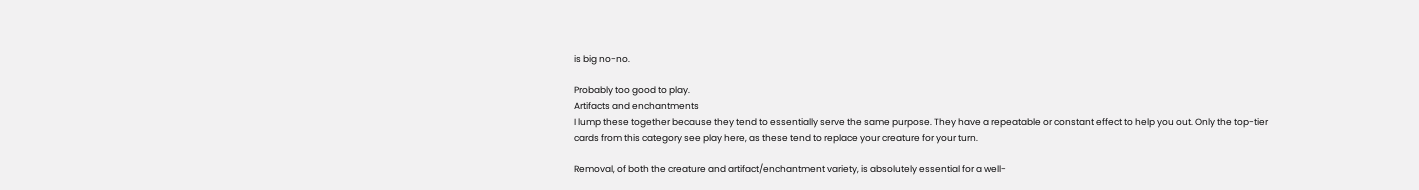is big no-no.

Probably too good to play.
Artifacts and enchantments
I lump these together because they tend to essentially serve the same purpose. They have a repeatable or constant effect to help you out. Only the top-tier cards from this category see play here, as these tend to replace your creature for your turn.

Removal, of both the creature and artifact/enchantment variety, is absolutely essential for a well-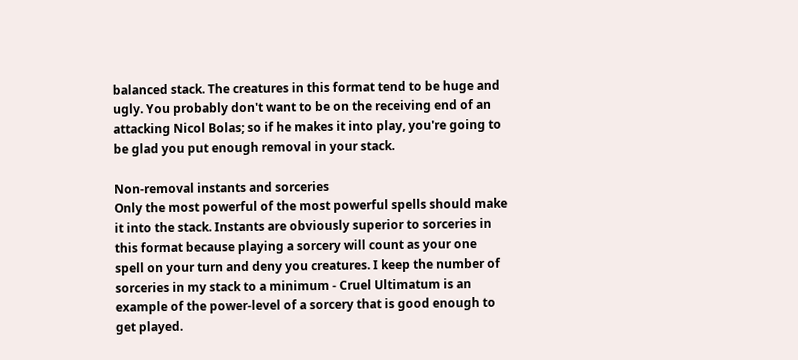balanced stack. The creatures in this format tend to be huge and ugly. You probably don't want to be on the receiving end of an attacking Nicol Bolas; so if he makes it into play, you're going to be glad you put enough removal in your stack.

Non-removal instants and sorceries
Only the most powerful of the most powerful spells should make it into the stack. Instants are obviously superior to sorceries in this format because playing a sorcery will count as your one spell on your turn and deny you creatures. I keep the number of sorceries in my stack to a minimum - Cruel Ultimatum is an example of the power-level of a sorcery that is good enough to get played.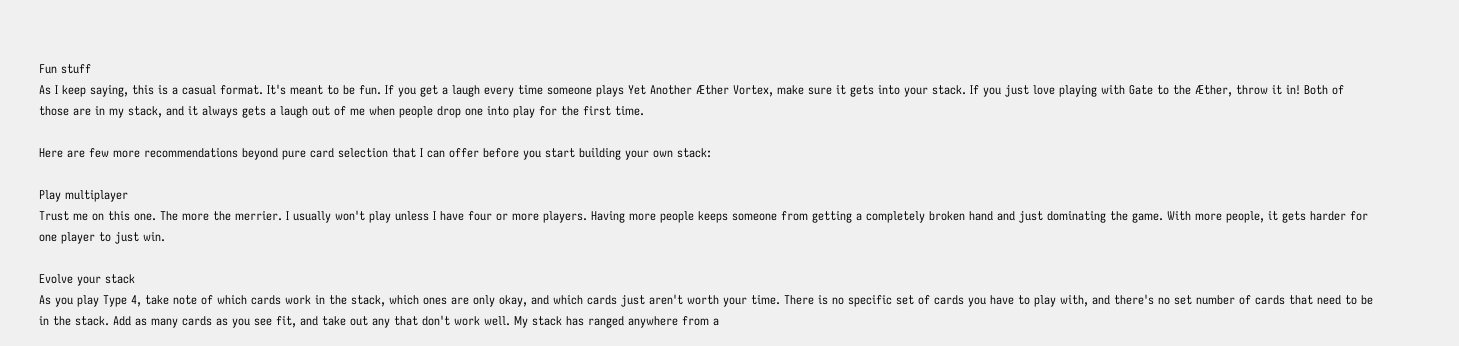Fun stuff
As I keep saying, this is a casual format. It's meant to be fun. If you get a laugh every time someone plays Yet Another Æther Vortex, make sure it gets into your stack. If you just love playing with Gate to the Æther, throw it in! Both of those are in my stack, and it always gets a laugh out of me when people drop one into play for the first time.

Here are few more recommendations beyond pure card selection that I can offer before you start building your own stack:

Play multiplayer
Trust me on this one. The more the merrier. I usually won't play unless I have four or more players. Having more people keeps someone from getting a completely broken hand and just dominating the game. With more people, it gets harder for one player to just win.

Evolve your stack
As you play Type 4, take note of which cards work in the stack, which ones are only okay, and which cards just aren't worth your time. There is no specific set of cards you have to play with, and there's no set number of cards that need to be in the stack. Add as many cards as you see fit, and take out any that don't work well. My stack has ranged anywhere from a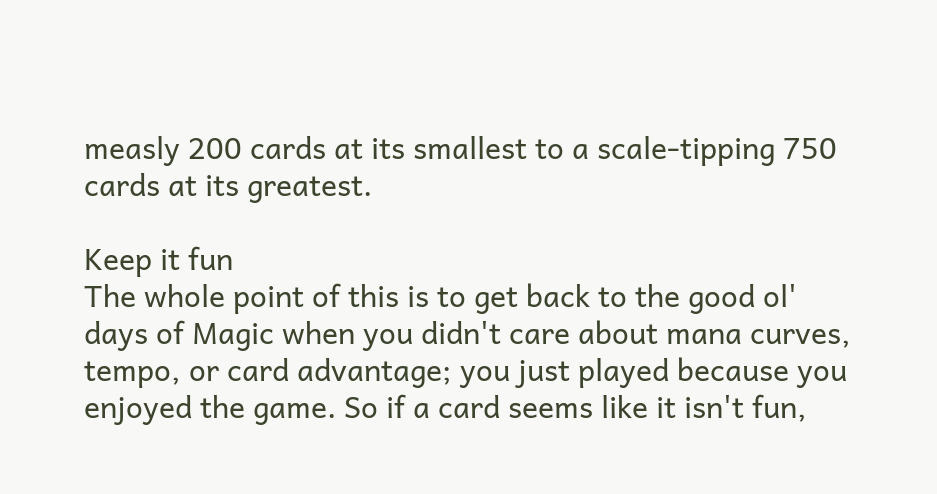measly 200 cards at its smallest to a scale-tipping 750 cards at its greatest.

Keep it fun
The whole point of this is to get back to the good ol' days of Magic when you didn't care about mana curves, tempo, or card advantage; you just played because you enjoyed the game. So if a card seems like it isn't fun,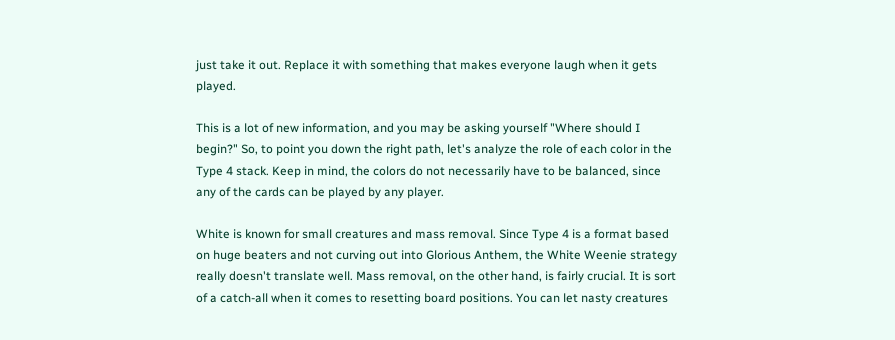just take it out. Replace it with something that makes everyone laugh when it gets played.

This is a lot of new information, and you may be asking yourself "Where should I begin?" So, to point you down the right path, let's analyze the role of each color in the Type 4 stack. Keep in mind, the colors do not necessarily have to be balanced, since any of the cards can be played by any player.

White is known for small creatures and mass removal. Since Type 4 is a format based on huge beaters and not curving out into Glorious Anthem, the White Weenie strategy really doesn't translate well. Mass removal, on the other hand, is fairly crucial. It is sort of a catch-all when it comes to resetting board positions. You can let nasty creatures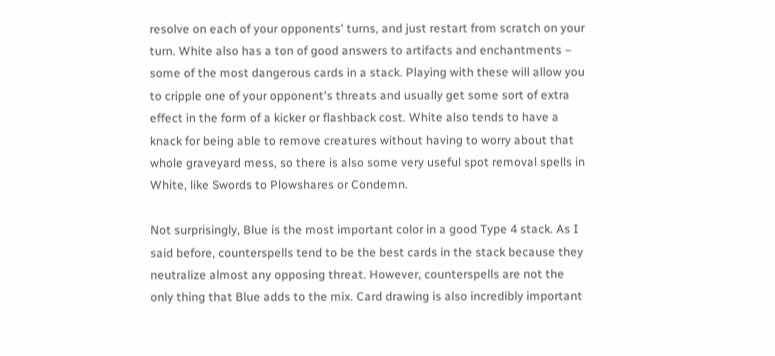resolve on each of your opponents' turns, and just restart from scratch on your turn. White also has a ton of good answers to artifacts and enchantments – some of the most dangerous cards in a stack. Playing with these will allow you to cripple one of your opponent's threats and usually get some sort of extra effect in the form of a kicker or flashback cost. White also tends to have a knack for being able to remove creatures without having to worry about that whole graveyard mess, so there is also some very useful spot removal spells in White, like Swords to Plowshares or Condemn.

Not surprisingly, Blue is the most important color in a good Type 4 stack. As I said before, counterspells tend to be the best cards in the stack because they neutralize almost any opposing threat. However, counterspells are not the only thing that Blue adds to the mix. Card drawing is also incredibly important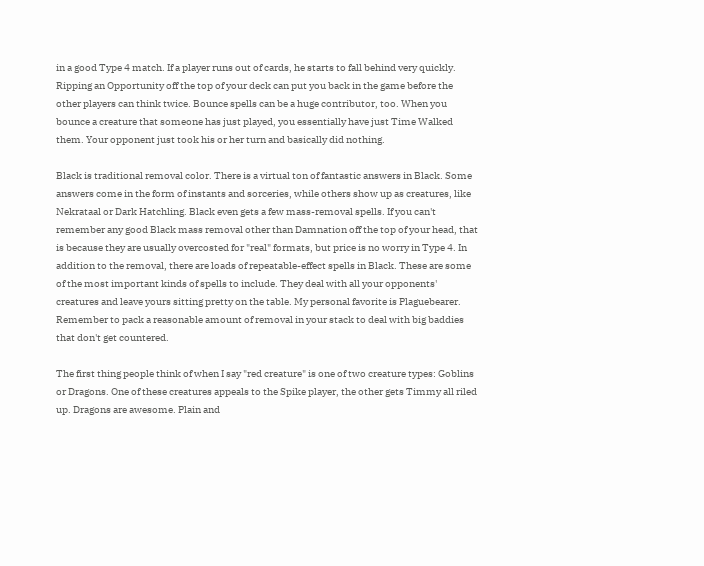in a good Type 4 match. If a player runs out of cards, he starts to fall behind very quickly. Ripping an Opportunity off the top of your deck can put you back in the game before the other players can think twice. Bounce spells can be a huge contributor, too. When you bounce a creature that someone has just played, you essentially have just Time Walked them. Your opponent just took his or her turn and basically did nothing.

Black is traditional removal color. There is a virtual ton of fantastic answers in Black. Some answers come in the form of instants and sorceries, while others show up as creatures, like Nekrataal or Dark Hatchling. Black even gets a few mass-removal spells. If you can't remember any good Black mass removal other than Damnation off the top of your head, that is because they are usually overcosted for "real" formats, but price is no worry in Type 4. In addition to the removal, there are loads of repeatable-effect spells in Black. These are some of the most important kinds of spells to include. They deal with all your opponents' creatures and leave yours sitting pretty on the table. My personal favorite is Plaguebearer. Remember to pack a reasonable amount of removal in your stack to deal with big baddies that don't get countered.

The first thing people think of when I say "red creature" is one of two creature types: Goblins or Dragons. One of these creatures appeals to the Spike player, the other gets Timmy all riled up. Dragons are awesome. Plain and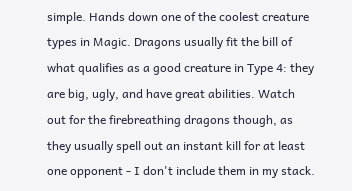simple. Hands down one of the coolest creature types in Magic. Dragons usually fit the bill of what qualifies as a good creature in Type 4: they are big, ugly, and have great abilities. Watch out for the firebreathing dragons though, as they usually spell out an instant kill for at least one opponent - I don't include them in my stack.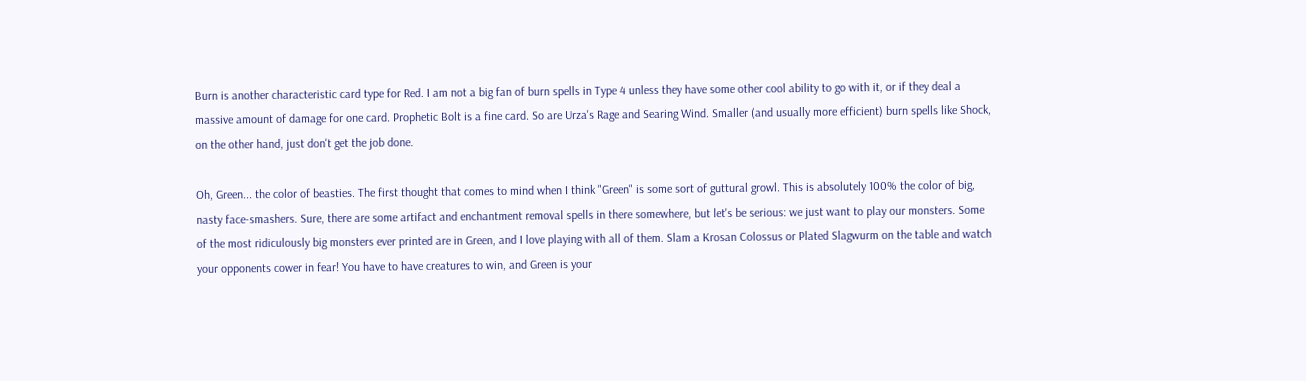Burn is another characteristic card type for Red. I am not a big fan of burn spells in Type 4 unless they have some other cool ability to go with it, or if they deal a massive amount of damage for one card. Prophetic Bolt is a fine card. So are Urza's Rage and Searing Wind. Smaller (and usually more efficient) burn spells like Shock, on the other hand, just don't get the job done.

Oh, Green... the color of beasties. The first thought that comes to mind when I think "Green" is some sort of guttural growl. This is absolutely 100% the color of big, nasty face-smashers. Sure, there are some artifact and enchantment removal spells in there somewhere, but let's be serious: we just want to play our monsters. Some of the most ridiculously big monsters ever printed are in Green, and I love playing with all of them. Slam a Krosan Colossus or Plated Slagwurm on the table and watch your opponents cower in fear! You have to have creatures to win, and Green is your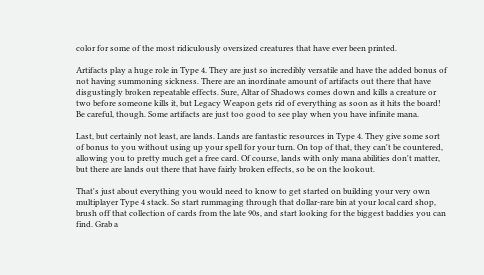color for some of the most ridiculously oversized creatures that have ever been printed.

Artifacts play a huge role in Type 4. They are just so incredibly versatile and have the added bonus of not having summoning sickness. There are an inordinate amount of artifacts out there that have disgustingly broken repeatable effects. Sure, Altar of Shadows comes down and kills a creature or two before someone kills it, but Legacy Weapon gets rid of everything as soon as it hits the board! Be careful, though. Some artifacts are just too good to see play when you have infinite mana.

Last, but certainly not least, are lands. Lands are fantastic resources in Type 4. They give some sort of bonus to you without using up your spell for your turn. On top of that, they can't be countered, allowing you to pretty much get a free card. Of course, lands with only mana abilities don't matter, but there are lands out there that have fairly broken effects, so be on the lookout.

That's just about everything you would need to know to get started on building your very own multiplayer Type 4 stack. So start rummaging through that dollar-rare bin at your local card shop, brush off that collection of cards from the late 90s, and start looking for the biggest baddies you can find. Grab a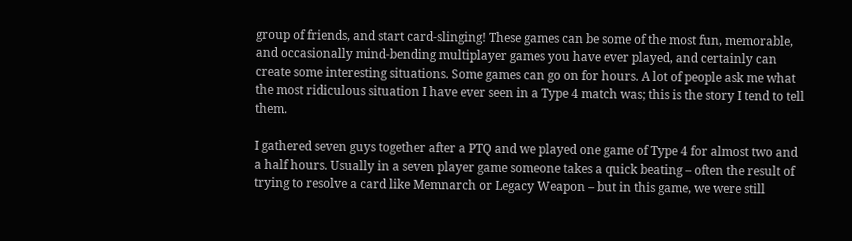group of friends, and start card-slinging! These games can be some of the most fun, memorable, and occasionally mind-bending multiplayer games you have ever played, and certainly can create some interesting situations. Some games can go on for hours. A lot of people ask me what the most ridiculous situation I have ever seen in a Type 4 match was; this is the story I tend to tell them.

I gathered seven guys together after a PTQ and we played one game of Type 4 for almost two and a half hours. Usually in a seven player game someone takes a quick beating – often the result of trying to resolve a card like Memnarch or Legacy Weapon – but in this game, we were still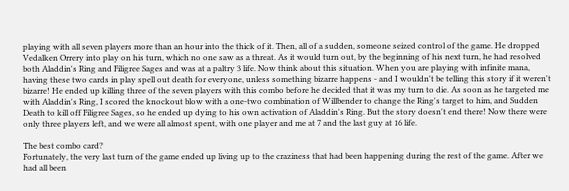playing with all seven players more than an hour into the thick of it. Then, all of a sudden, someone seized control of the game. He dropped Vedalken Orrery into play on his turn, which no one saw as a threat. As it would turn out, by the beginning of his next turn, he had resolved both Aladdin's Ring and Filigree Sages and was at a paltry 3 life. Now think about this situation. When you are playing with infinite mana, having these two cards in play spell out death for everyone, unless something bizarre happens - and I wouldn't be telling this story if it weren't bizarre! He ended up killing three of the seven players with this combo before he decided that it was my turn to die. As soon as he targeted me with Aladdin's Ring, I scored the knockout blow with a one-two combination of Willbender to change the Ring's target to him, and Sudden Death to kill off Filigree Sages, so he ended up dying to his own activation of Aladdin's Ring. But the story doesn't end there! Now there were only three players left, and we were all almost spent, with one player and me at 7 and the last guy at 16 life.

The best combo card?
Fortunately, the very last turn of the game ended up living up to the craziness that had been happening during the rest of the game. After we had all been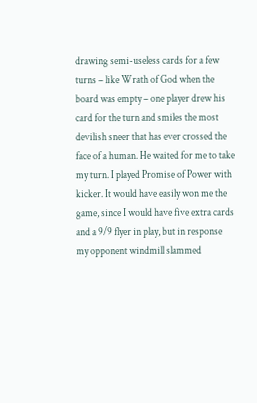drawing semi-useless cards for a few turns – like Wrath of God when the board was empty – one player drew his card for the turn and smiles the most devilish sneer that has ever crossed the face of a human. He waited for me to take my turn. I played Promise of Power with kicker. It would have easily won me the game, since I would have five extra cards and a 9/9 flyer in play, but in response my opponent windmill slammed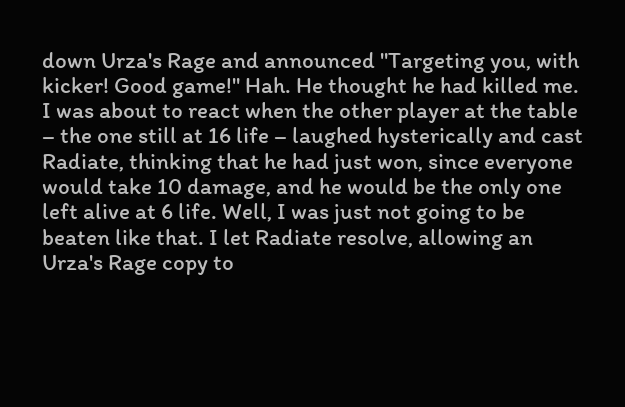down Urza's Rage and announced "Targeting you, with kicker! Good game!" Hah. He thought he had killed me. I was about to react when the other player at the table – the one still at 16 life – laughed hysterically and cast Radiate, thinking that he had just won, since everyone would take 10 damage, and he would be the only one left alive at 6 life. Well, I was just not going to be beaten like that. I let Radiate resolve, allowing an Urza's Rage copy to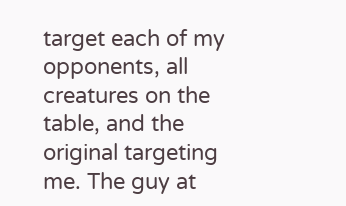target each of my opponents, all creatures on the table, and the original targeting me. The guy at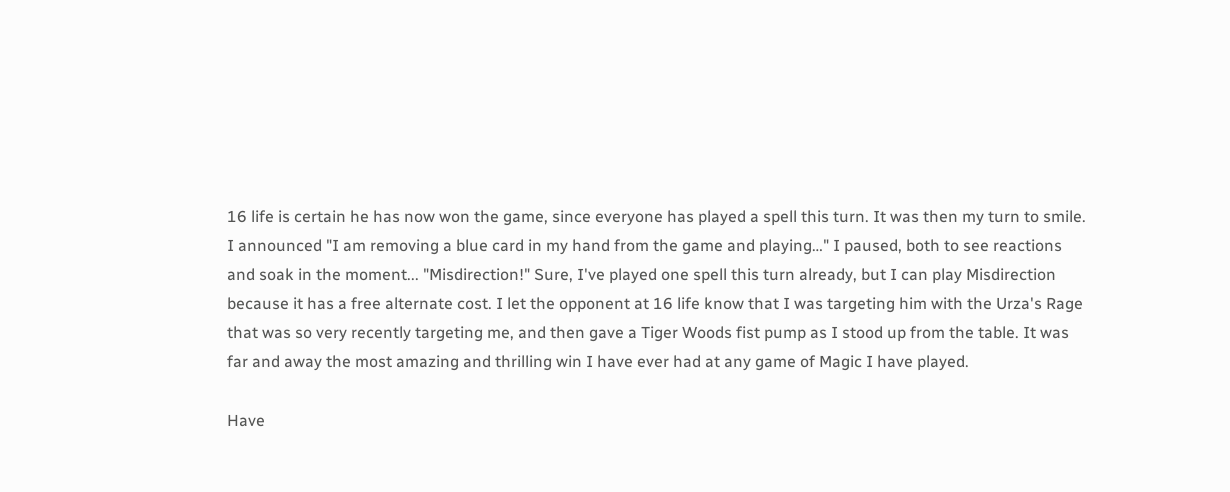16 life is certain he has now won the game, since everyone has played a spell this turn. It was then my turn to smile. I announced "I am removing a blue card in my hand from the game and playing…" I paused, both to see reactions and soak in the moment... "Misdirection!" Sure, I've played one spell this turn already, but I can play Misdirection because it has a free alternate cost. I let the opponent at 16 life know that I was targeting him with the Urza's Rage that was so very recently targeting me, and then gave a Tiger Woods fist pump as I stood up from the table. It was far and away the most amazing and thrilling win I have ever had at any game of Magic I have played.

Have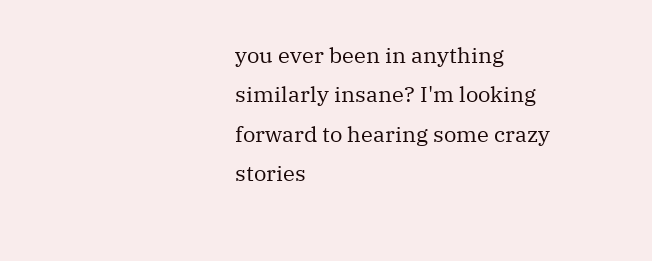you ever been in anything similarly insane? I'm looking forward to hearing some crazy stories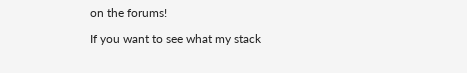on the forums!

If you want to see what my stack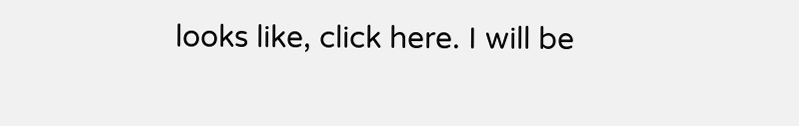looks like, click here. I will be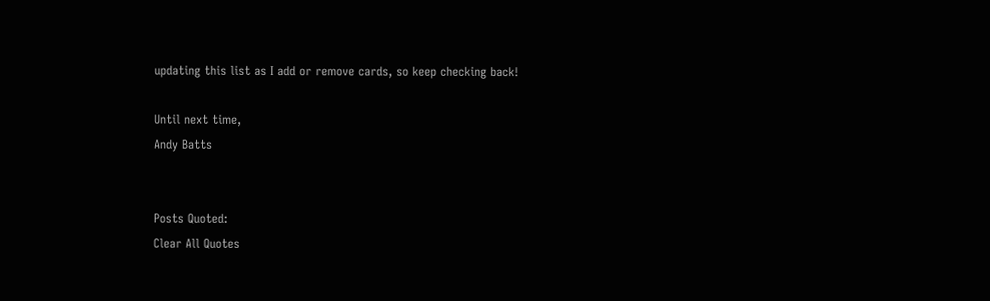updating this list as I add or remove cards, so keep checking back!

Until next time,
Andy Batts


Posts Quoted:
Clear All Quotes